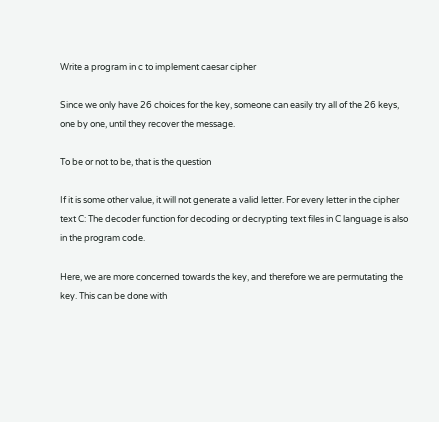Write a program in c to implement caesar cipher

Since we only have 26 choices for the key, someone can easily try all of the 26 keys, one by one, until they recover the message.

To be or not to be, that is the question

If it is some other value, it will not generate a valid letter. For every letter in the cipher text C: The decoder function for decoding or decrypting text files in C language is also in the program code.

Here, we are more concerned towards the key, and therefore we are permutating the key. This can be done with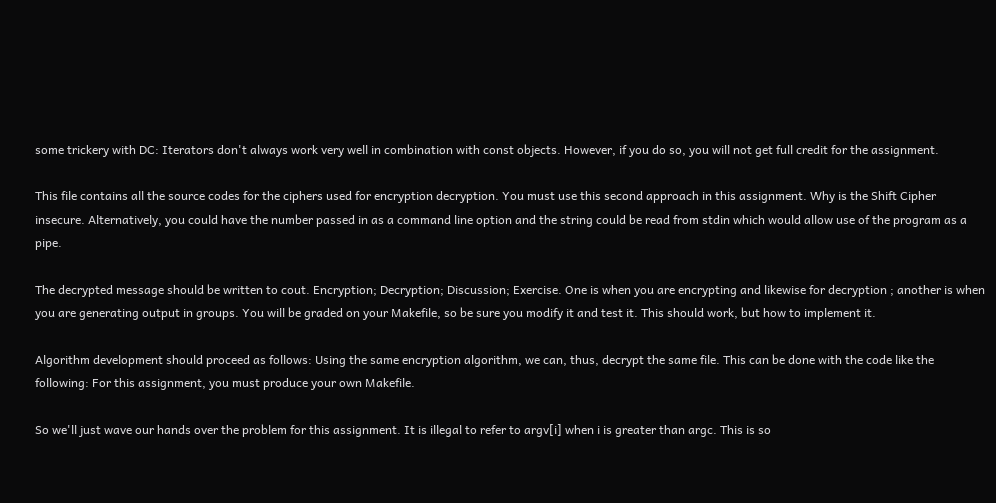some trickery with DC: Iterators don't always work very well in combination with const objects. However, if you do so, you will not get full credit for the assignment.

This file contains all the source codes for the ciphers used for encryption decryption. You must use this second approach in this assignment. Why is the Shift Cipher insecure. Alternatively, you could have the number passed in as a command line option and the string could be read from stdin which would allow use of the program as a pipe.

The decrypted message should be written to cout. Encryption; Decryption; Discussion; Exercise. One is when you are encrypting and likewise for decryption ; another is when you are generating output in groups. You will be graded on your Makefile, so be sure you modify it and test it. This should work, but how to implement it.

Algorithm development should proceed as follows: Using the same encryption algorithm, we can, thus, decrypt the same file. This can be done with the code like the following: For this assignment, you must produce your own Makefile.

So we'll just wave our hands over the problem for this assignment. It is illegal to refer to argv[i] when i is greater than argc. This is so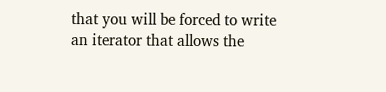that you will be forced to write an iterator that allows the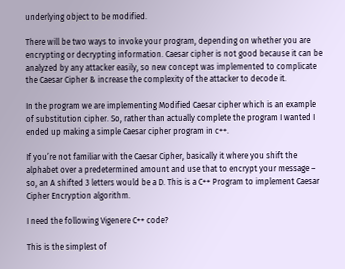underlying object to be modified.

There will be two ways to invoke your program, depending on whether you are encrypting or decrypting information. Caesar cipher is not good because it can be analyzed by any attacker easily, so new concept was implemented to complicate the Caesar Cipher & increase the complexity of the attacker to decode it.

In the program we are implementing Modified Caesar cipher which is an example of substitution cipher. So, rather than actually complete the program I wanted I ended up making a simple Caesar cipher program in c++.

If you’re not familiar with the Caesar Cipher, basically it where you shift the alphabet over a predetermined amount and use that to encrypt your message – so, an A shifted 3 letters would be a D. This is a C++ Program to implement Caesar Cipher Encryption algorithm.

I need the following Vigenere C++ code?

This is the simplest of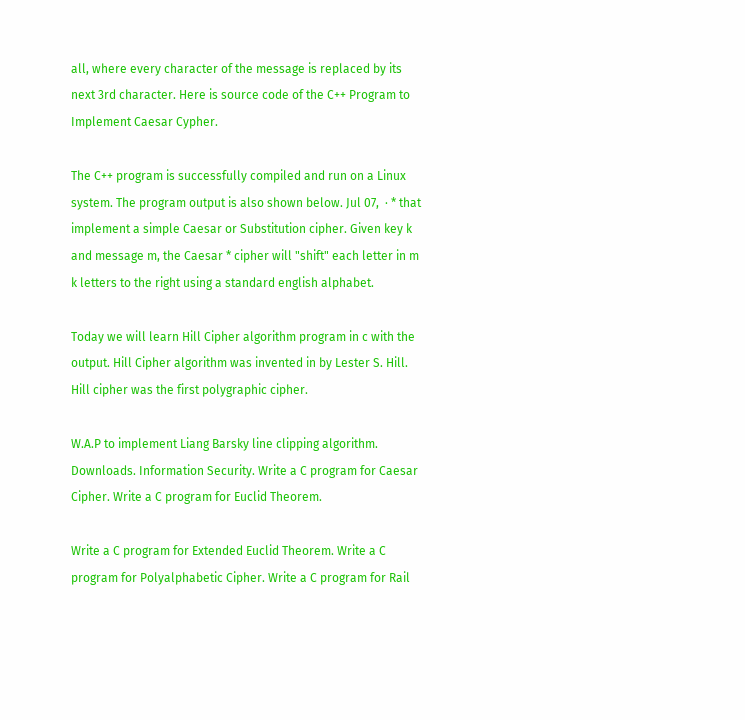all, where every character of the message is replaced by its next 3rd character. Here is source code of the C++ Program to Implement Caesar Cypher.

The C++ program is successfully compiled and run on a Linux system. The program output is also shown below. Jul 07,  · * that implement a simple Caesar or Substitution cipher. Given key k and message m, the Caesar * cipher will "shift" each letter in m k letters to the right using a standard english alphabet.

Today we will learn Hill Cipher algorithm program in c with the output. Hill Cipher algorithm was invented in by Lester S. Hill. Hill cipher was the first polygraphic cipher.

W.A.P to implement Liang Barsky line clipping algorithm. Downloads. Information Security. Write a C program for Caesar Cipher. Write a C program for Euclid Theorem.

Write a C program for Extended Euclid Theorem. Write a C program for Polyalphabetic Cipher. Write a C program for Rail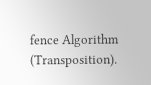fence Algorithm (Transposition).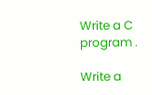Write a C program .

Write a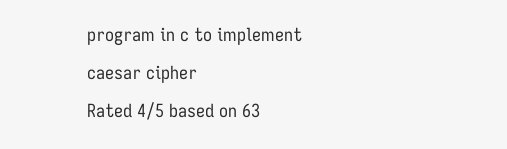program in c to implement caesar cipher
Rated 4/5 based on 63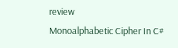review
Monoalphabetic Cipher In C#